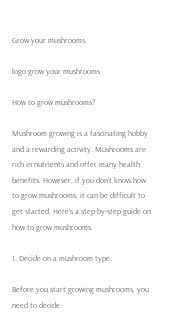Grow your mushrooms

logo grow your mushrooms

How to grow mushrooms?

Mushroom growing is a fascinating hobby and a rewarding activity. Mushrooms are rich in nutrients and offer many health benefits. However, if you don’t know how to grow mushrooms, it can be difficult to get started. Here’s a step-by-step guide on how to grow mushrooms.

1. Decide on a mushroom type

Before you start growing mushrooms, you need to decide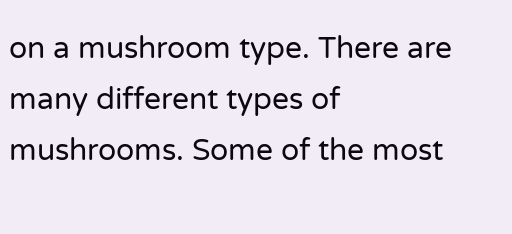on a mushroom type. There are many different types of mushrooms. Some of the most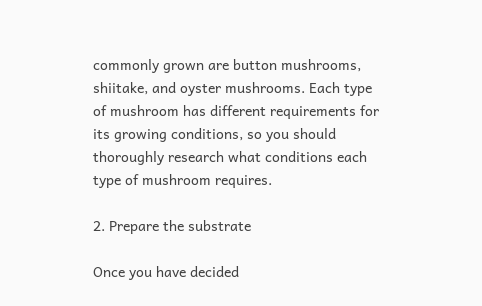commonly grown are button mushrooms, shiitake, and oyster mushrooms. Each type of mushroom has different requirements for its growing conditions, so you should thoroughly research what conditions each type of mushroom requires.

2. Prepare the substrate

Once you have decided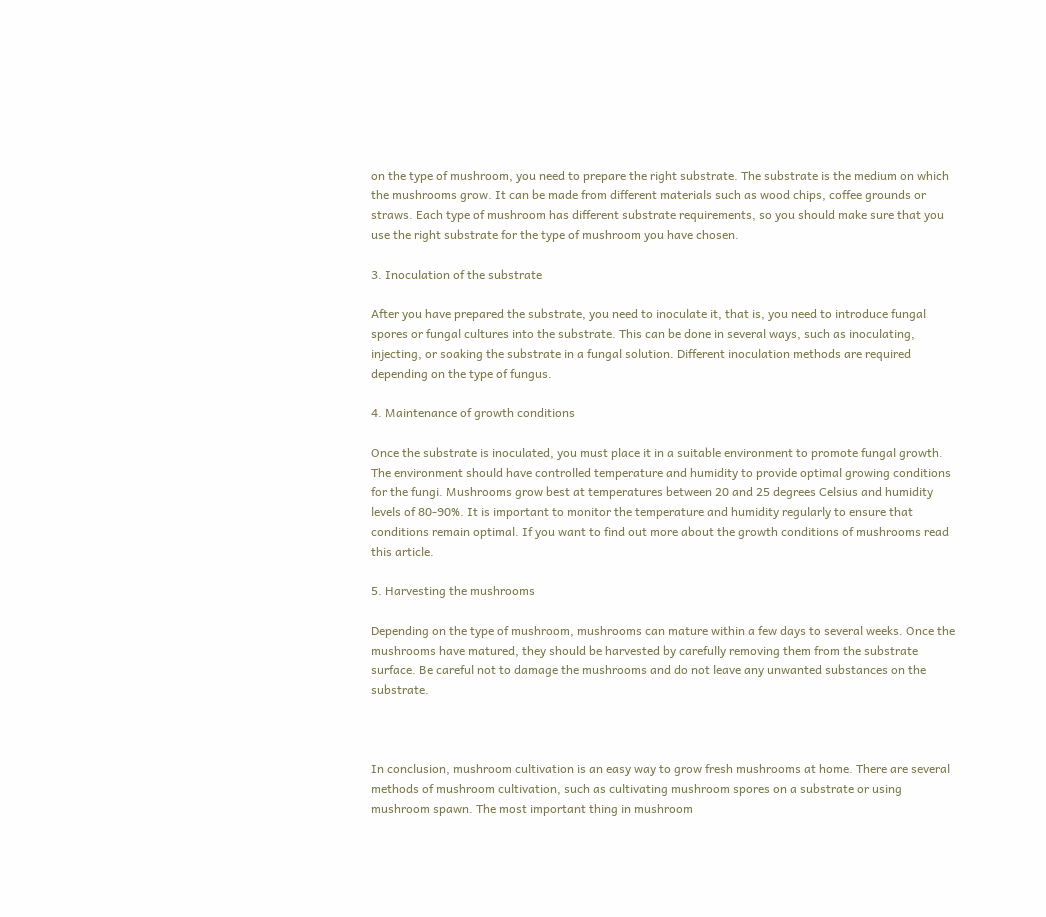on the type of mushroom, you need to prepare the right substrate. The substrate is the medium on which the mushrooms grow. It can be made from different materials such as wood chips, coffee grounds or straws. Each type of mushroom has different substrate requirements, so you should make sure that you use the right substrate for the type of mushroom you have chosen.

3. Inoculation of the substrate

After you have prepared the substrate, you need to inoculate it, that is, you need to introduce fungal spores or fungal cultures into the substrate. This can be done in several ways, such as inoculating, injecting, or soaking the substrate in a fungal solution. Different inoculation methods are required depending on the type of fungus.

4. Maintenance of growth conditions

Once the substrate is inoculated, you must place it in a suitable environment to promote fungal growth. The environment should have controlled temperature and humidity to provide optimal growing conditions for the fungi. Mushrooms grow best at temperatures between 20 and 25 degrees Celsius and humidity levels of 80-90%. It is important to monitor the temperature and humidity regularly to ensure that conditions remain optimal. If you want to find out more about the growth conditions of mushrooms read this article.

5. Harvesting the mushrooms

Depending on the type of mushroom, mushrooms can mature within a few days to several weeks. Once the mushrooms have matured, they should be harvested by carefully removing them from the substrate surface. Be careful not to damage the mushrooms and do not leave any unwanted substances on the substrate.



In conclusion, mushroom cultivation is an easy way to grow fresh mushrooms at home. There are several methods of mushroom cultivation, such as cultivating mushroom spores on a substrate or using mushroom spawn. The most important thing in mushroom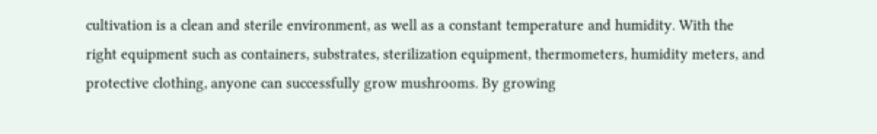cultivation is a clean and sterile environment, as well as a constant temperature and humidity. With the right equipment such as containers, substrates, sterilization equipment, thermometers, humidity meters, and protective clothing, anyone can successfully grow mushrooms. By growing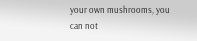your own mushrooms, you can not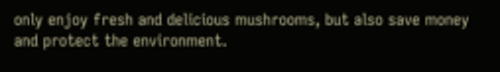only enjoy fresh and delicious mushrooms, but also save money and protect the environment.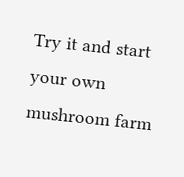Try it and start your own mushroom farm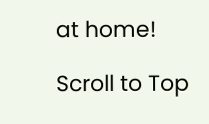at home!

Scroll to Top